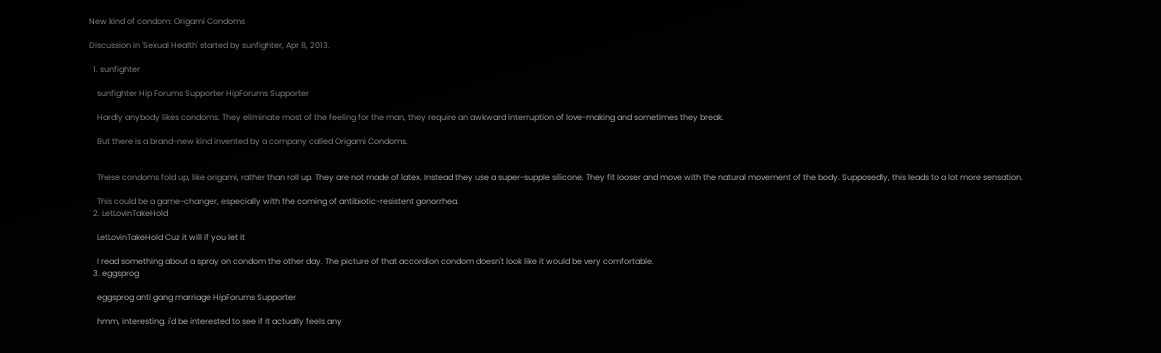New kind of condom: Origami Condoms

Discussion in 'Sexual Health' started by sunfighter, Apr 8, 2013.

  1. sunfighter

    sunfighter Hip Forums Supporter HipForums Supporter

    Hardly anybody likes condoms. They eliminate most of the feeling for the man, they require an awkward interruption of love-making and sometimes they break.

    But there is a brand-new kind invented by a company called Origami Condoms.


    These condoms fold up, like origami, rather than roll up. They are not made of latex. Instead they use a super-supple silicone. They fit looser and move with the natural movement of the body. Supposedly, this leads to a lot more sensation.

    This could be a game-changer, especially with the coming of antibiotic-resistent gonorrhea.
  2. LetLovinTakeHold

    LetLovinTakeHold Cuz it will if you let it

    I read something about a spray on condom the other day. The picture of that accordion condom doesn't look like it would be very comfortable.
  3. eggsprog

    eggsprog anti gang marriage HipForums Supporter

    hmm, interesting. i'd be interested to see if it actually feels any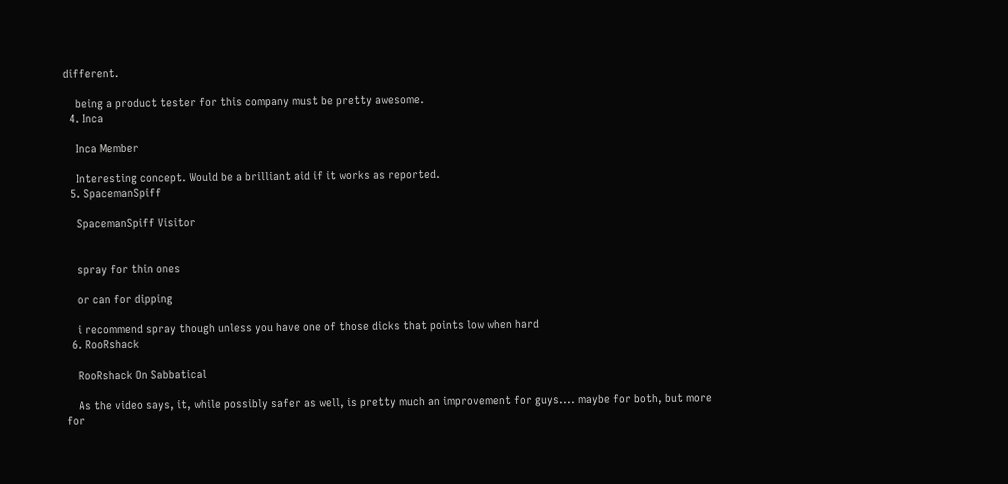different.

    being a product tester for this company must be pretty awesome.
  4. Inca

    Inca Member

    Interesting concept. Would be a brilliant aid if it works as reported.
  5. SpacemanSpiff

    SpacemanSpiff Visitor


    spray for thin ones

    or can for dipping

    i recommend spray though unless you have one of those dicks that points low when hard
  6. RooRshack

    RooRshack On Sabbatical

    As the video says, it, while possibly safer as well, is pretty much an improvement for guys.... maybe for both, but more for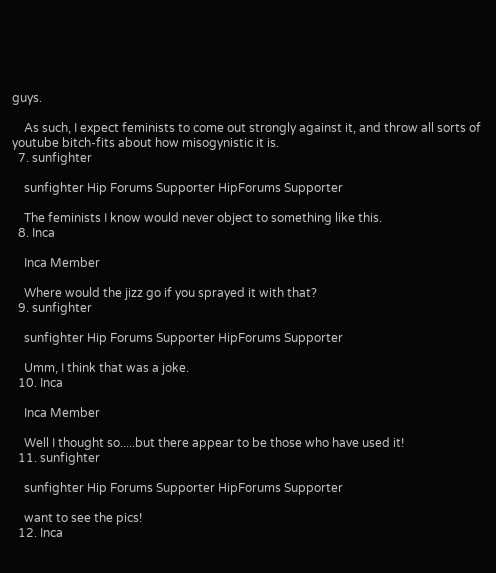guys.

    As such, I expect feminists to come out strongly against it, and throw all sorts of youtube bitch-fits about how misogynistic it is.
  7. sunfighter

    sunfighter Hip Forums Supporter HipForums Supporter

    The feminists I know would never object to something like this.
  8. Inca

    Inca Member

    Where would the jizz go if you sprayed it with that?
  9. sunfighter

    sunfighter Hip Forums Supporter HipForums Supporter

    Umm, I think that was a joke.
  10. Inca

    Inca Member

    Well I thought so.....but there appear to be those who have used it!
  11. sunfighter

    sunfighter Hip Forums Supporter HipForums Supporter

    want to see the pics!
  12. Inca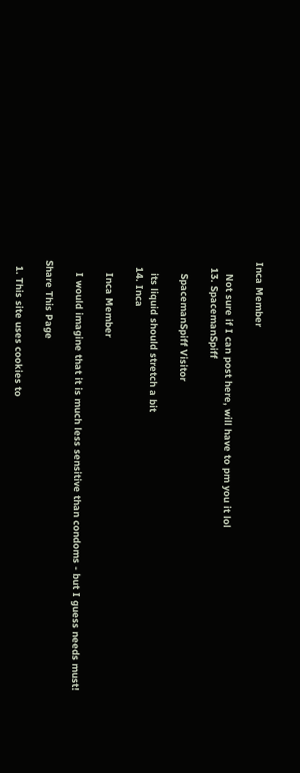Inca Member

    Not sure if I can post here, will have to pm you it lol
  13. SpacemanSpiff

    SpacemanSpiff Visitor

    its liquid should stretch a bit
  14. Inca

    Inca Member

    I would imagine that it is much less sensitive than condoms - but I guess needs must!

Share This Page

  1. This site uses cookies to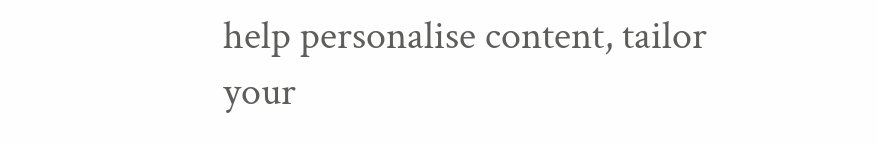help personalise content, tailor your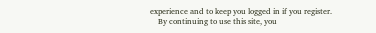experience and to keep you logged in if you register.
    By continuing to use this site, you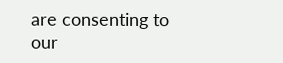are consenting to our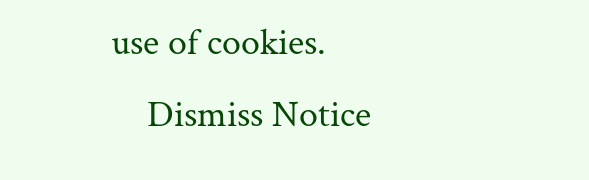use of cookies.
    Dismiss Notice